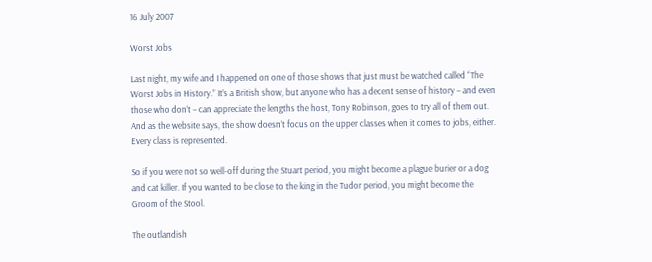16 July 2007

Worst Jobs

Last night, my wife and I happened on one of those shows that just must be watched called “The Worst Jobs in History.” It’s a British show, but anyone who has a decent sense of history – and even those who don’t – can appreciate the lengths the host, Tony Robinson, goes to try all of them out. And as the website says, the show doesn’t focus on the upper classes when it comes to jobs, either. Every class is represented.

So if you were not so well-off during the Stuart period, you might become a plague burier or a dog and cat killer. If you wanted to be close to the king in the Tudor period, you might become the Groom of the Stool.

The outlandish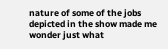nature of some of the jobs depicted in the show made me wonder just what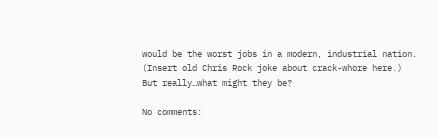would be the worst jobs in a modern, industrial nation. (Insert old Chris Rock joke about crack-whore here.) But really…what might they be?

No comments: